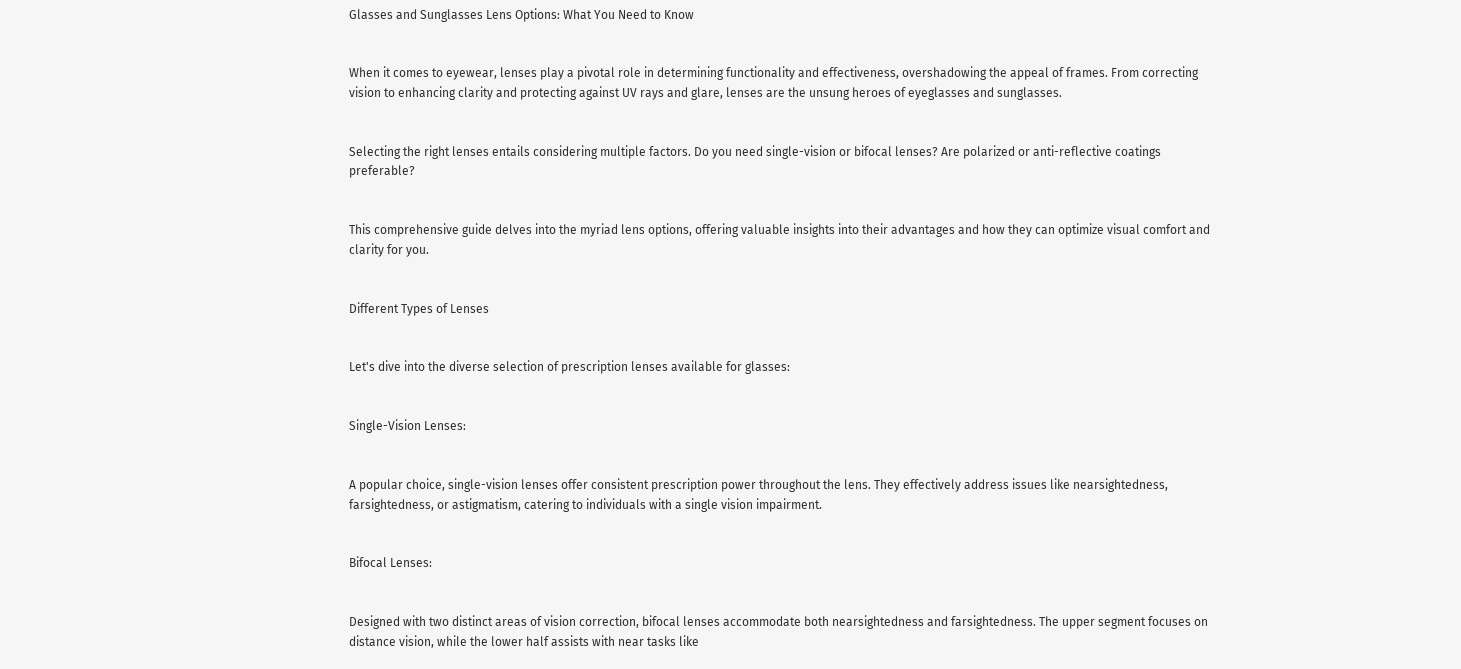Glasses and Sunglasses Lens Options: What You Need to Know


When it comes to eyewear, lenses play a pivotal role in determining functionality and effectiveness, overshadowing the appeal of frames. From correcting vision to enhancing clarity and protecting against UV rays and glare, lenses are the unsung heroes of eyeglasses and sunglasses.


Selecting the right lenses entails considering multiple factors. Do you need single-vision or bifocal lenses? Are polarized or anti-reflective coatings preferable?


This comprehensive guide delves into the myriad lens options, offering valuable insights into their advantages and how they can optimize visual comfort and clarity for you.


Different Types of Lenses


Let's dive into the diverse selection of prescription lenses available for glasses:


Single-Vision Lenses:


A popular choice, single-vision lenses offer consistent prescription power throughout the lens. They effectively address issues like nearsightedness, farsightedness, or astigmatism, catering to individuals with a single vision impairment.


Bifocal Lenses:


Designed with two distinct areas of vision correction, bifocal lenses accommodate both nearsightedness and farsightedness. The upper segment focuses on distance vision, while the lower half assists with near tasks like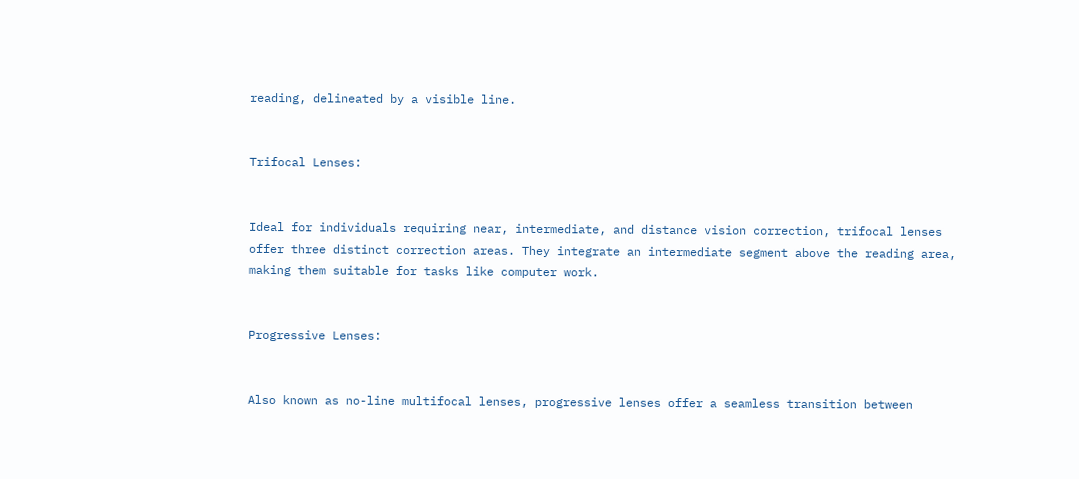reading, delineated by a visible line.


Trifocal Lenses:


Ideal for individuals requiring near, intermediate, and distance vision correction, trifocal lenses offer three distinct correction areas. They integrate an intermediate segment above the reading area, making them suitable for tasks like computer work.


Progressive Lenses:


Also known as no-line multifocal lenses, progressive lenses offer a seamless transition between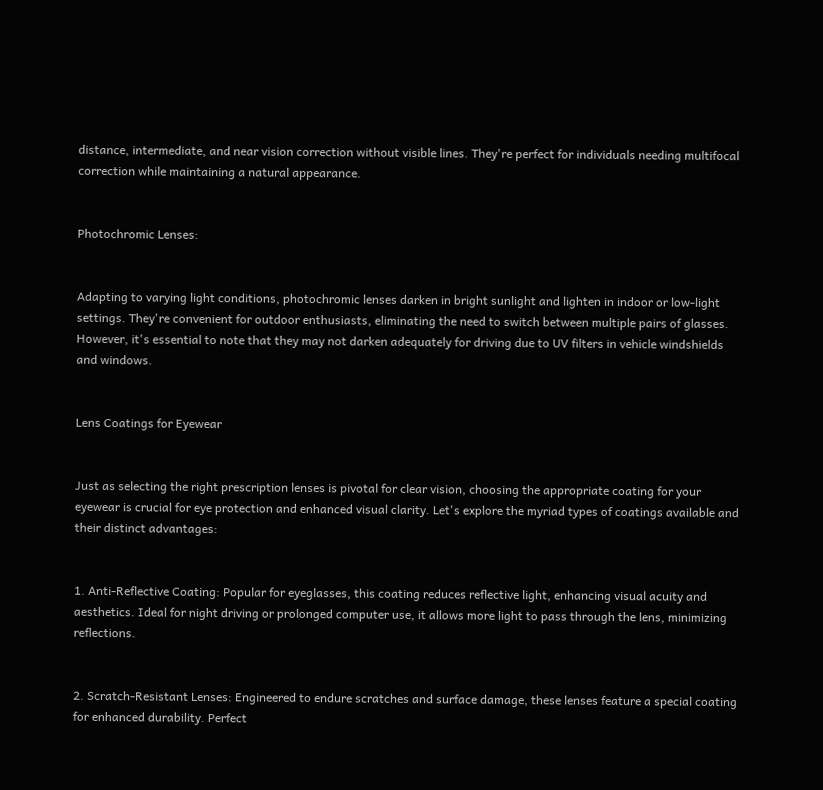distance, intermediate, and near vision correction without visible lines. They're perfect for individuals needing multifocal correction while maintaining a natural appearance.


Photochromic Lenses:


Adapting to varying light conditions, photochromic lenses darken in bright sunlight and lighten in indoor or low-light settings. They're convenient for outdoor enthusiasts, eliminating the need to switch between multiple pairs of glasses. However, it's essential to note that they may not darken adequately for driving due to UV filters in vehicle windshields and windows.


Lens Coatings for Eyewear


Just as selecting the right prescription lenses is pivotal for clear vision, choosing the appropriate coating for your eyewear is crucial for eye protection and enhanced visual clarity. Let's explore the myriad types of coatings available and their distinct advantages:


1. Anti-Reflective Coating: Popular for eyeglasses, this coating reduces reflective light, enhancing visual acuity and aesthetics. Ideal for night driving or prolonged computer use, it allows more light to pass through the lens, minimizing reflections.


2. Scratch-Resistant Lenses: Engineered to endure scratches and surface damage, these lenses feature a special coating for enhanced durability. Perfect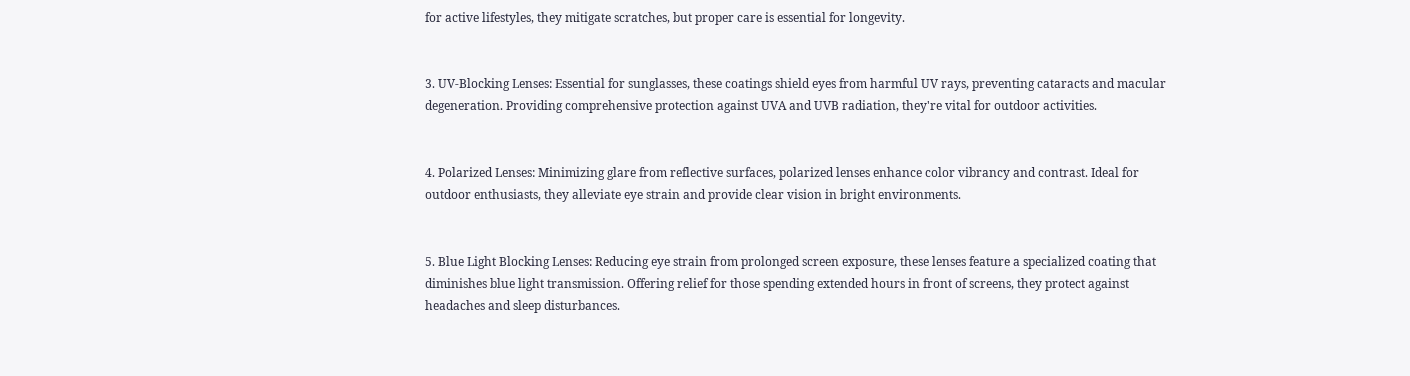for active lifestyles, they mitigate scratches, but proper care is essential for longevity.


3. UV-Blocking Lenses: Essential for sunglasses, these coatings shield eyes from harmful UV rays, preventing cataracts and macular degeneration. Providing comprehensive protection against UVA and UVB radiation, they're vital for outdoor activities.


4. Polarized Lenses: Minimizing glare from reflective surfaces, polarized lenses enhance color vibrancy and contrast. Ideal for outdoor enthusiasts, they alleviate eye strain and provide clear vision in bright environments.


5. Blue Light Blocking Lenses: Reducing eye strain from prolonged screen exposure, these lenses feature a specialized coating that diminishes blue light transmission. Offering relief for those spending extended hours in front of screens, they protect against headaches and sleep disturbances.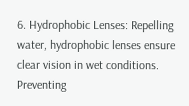6. Hydrophobic Lenses: Repelling water, hydrophobic lenses ensure clear vision in wet conditions. Preventing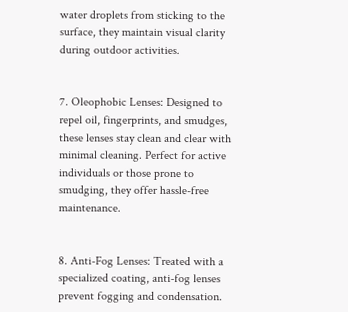water droplets from sticking to the surface, they maintain visual clarity during outdoor activities.


7. Oleophobic Lenses: Designed to repel oil, fingerprints, and smudges, these lenses stay clean and clear with minimal cleaning. Perfect for active individuals or those prone to smudging, they offer hassle-free maintenance.


8. Anti-Fog Lenses: Treated with a specialized coating, anti-fog lenses prevent fogging and condensation.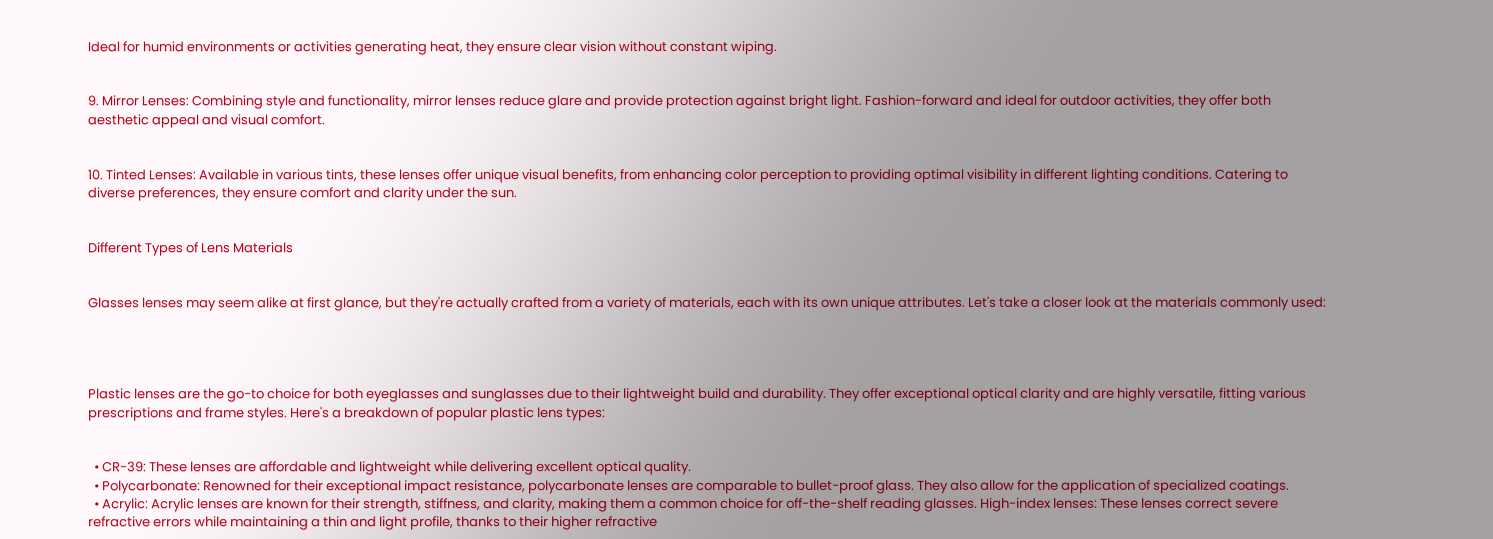Ideal for humid environments or activities generating heat, they ensure clear vision without constant wiping.


9. Mirror Lenses: Combining style and functionality, mirror lenses reduce glare and provide protection against bright light. Fashion-forward and ideal for outdoor activities, they offer both aesthetic appeal and visual comfort.


10. Tinted Lenses: Available in various tints, these lenses offer unique visual benefits, from enhancing color perception to providing optimal visibility in different lighting conditions. Catering to diverse preferences, they ensure comfort and clarity under the sun.


Different Types of Lens Materials


Glasses lenses may seem alike at first glance, but they're actually crafted from a variety of materials, each with its own unique attributes. Let's take a closer look at the materials commonly used:




Plastic lenses are the go-to choice for both eyeglasses and sunglasses due to their lightweight build and durability. They offer exceptional optical clarity and are highly versatile, fitting various prescriptions and frame styles. Here's a breakdown of popular plastic lens types:


  • CR-39: These lenses are affordable and lightweight while delivering excellent optical quality.
  • Polycarbonate: Renowned for their exceptional impact resistance, polycarbonate lenses are comparable to bullet-proof glass. They also allow for the application of specialized coatings.
  • Acrylic: Acrylic lenses are known for their strength, stiffness, and clarity, making them a common choice for off-the-shelf reading glasses. High-index lenses: These lenses correct severe refractive errors while maintaining a thin and light profile, thanks to their higher refractive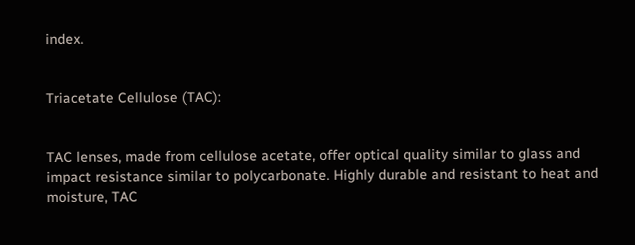index.


Triacetate Cellulose (TAC):


TAC lenses, made from cellulose acetate, offer optical quality similar to glass and impact resistance similar to polycarbonate. Highly durable and resistant to heat and moisture, TAC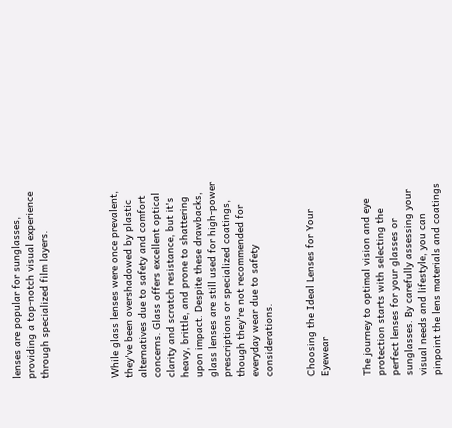lenses are popular for sunglasses, providing a top-notch visual experience through specialized film layers.




While glass lenses were once prevalent, they've been overshadowed by plastic alternatives due to safety and comfort concerns. Glass offers excellent optical clarity and scratch resistance, but it's heavy, brittle, and prone to shattering upon impact. Despite these drawbacks, glass lenses are still used for high-power prescriptions or specialized coatings, though they're not recommended for everyday wear due to safety considerations.


Choosing the Ideal Lenses for Your Eyewear


The journey to optimal vision and eye protection starts with selecting the perfect lenses for your glasses or sunglasses. By carefully assessing your visual needs and lifestyle, you can pinpoint the lens materials and coatings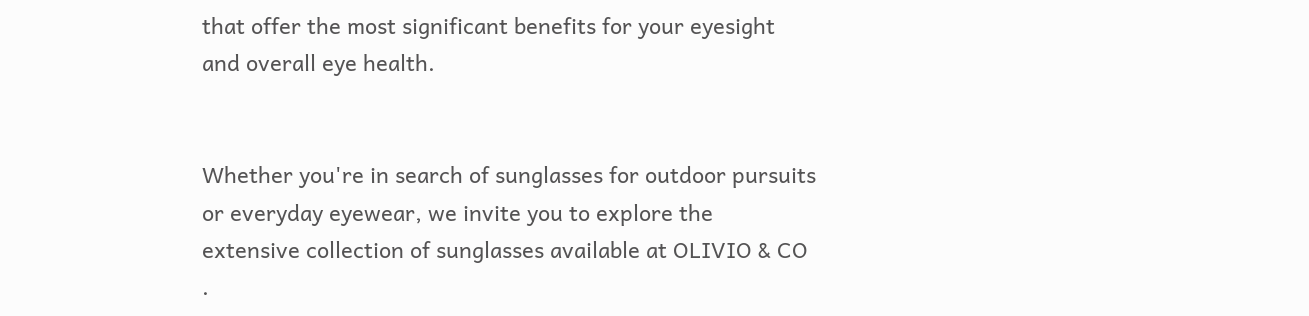that offer the most significant benefits for your eyesight and overall eye health.


Whether you're in search of sunglasses for outdoor pursuits or everyday eyewear, we invite you to explore the extensive collection of sunglasses available at OLIVIO & CO .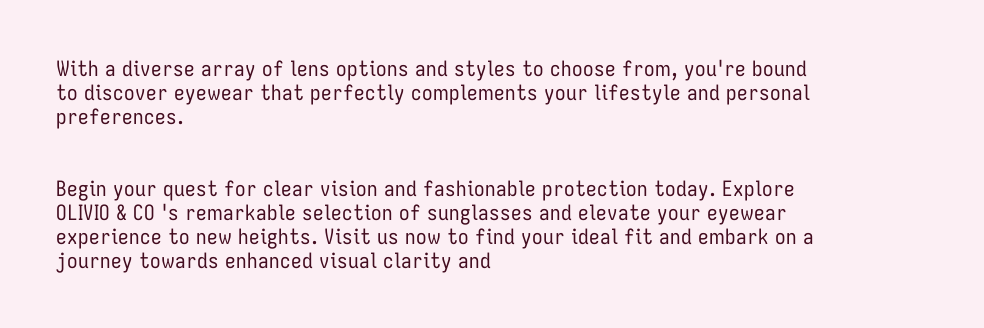With a diverse array of lens options and styles to choose from, you're bound to discover eyewear that perfectly complements your lifestyle and personal preferences.


Begin your quest for clear vision and fashionable protection today. Explore OLIVIO & CO 's remarkable selection of sunglasses and elevate your eyewear experience to new heights. Visit us now to find your ideal fit and embark on a journey towards enhanced visual clarity and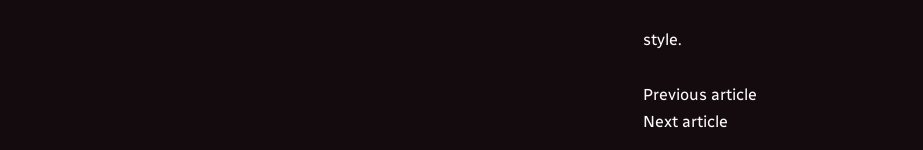style.

Previous article
Next article